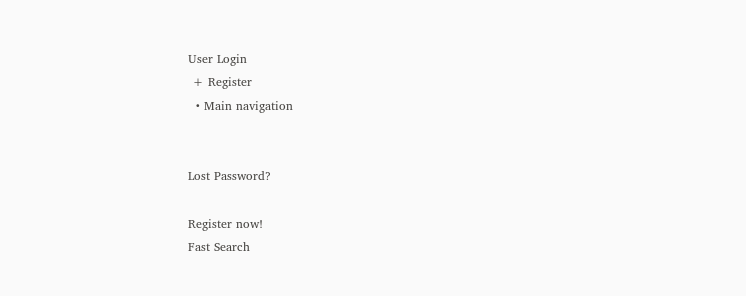User Login
 + Register
  • Main navigation


Lost Password?

Register now!
Fast Search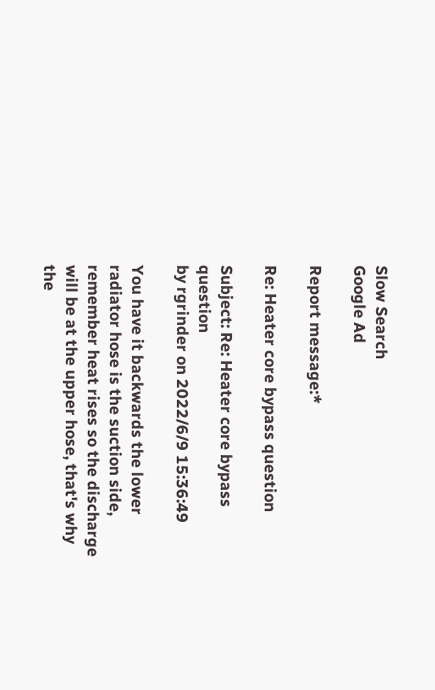Slow Search
Google Ad

Report message:*

Re: Heater core bypass question

Subject: Re: Heater core bypass question
by rgrinder on 2022/6/9 15:36:49

You have it backwards the lower radiator hose is the suction side, remember heat rises so the discharge will be at the upper hose, that's why the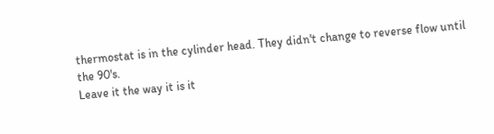thermostat is in the cylinder head. They didn't change to reverse flow until the 90's.
Leave it the way it is it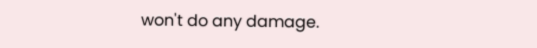won't do any damage.